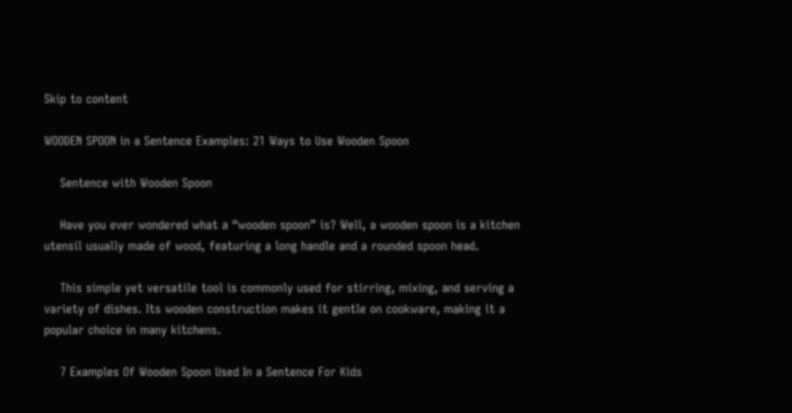Skip to content

WOODEN SPOON in a Sentence Examples: 21 Ways to Use Wooden Spoon

    Sentence with Wooden Spoon

    Have you ever wondered what a “wooden spoon” is? Well, a wooden spoon is a kitchen utensil usually made of wood, featuring a long handle and a rounded spoon head.

    This simple yet versatile tool is commonly used for stirring, mixing, and serving a variety of dishes. Its wooden construction makes it gentle on cookware, making it a popular choice in many kitchens.

    7 Examples Of Wooden Spoon Used In a Sentence For Kids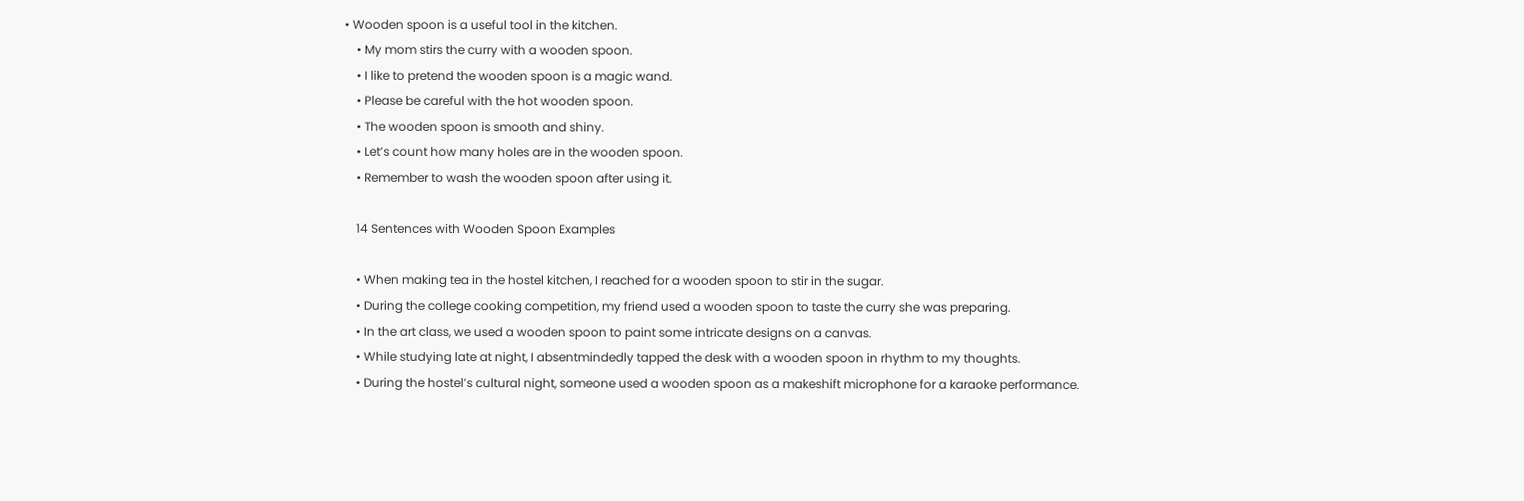• Wooden spoon is a useful tool in the kitchen.
    • My mom stirs the curry with a wooden spoon.
    • I like to pretend the wooden spoon is a magic wand.
    • Please be careful with the hot wooden spoon.
    • The wooden spoon is smooth and shiny.
    • Let’s count how many holes are in the wooden spoon.
    • Remember to wash the wooden spoon after using it.

    14 Sentences with Wooden Spoon Examples

    • When making tea in the hostel kitchen, I reached for a wooden spoon to stir in the sugar.
    • During the college cooking competition, my friend used a wooden spoon to taste the curry she was preparing.
    • In the art class, we used a wooden spoon to paint some intricate designs on a canvas.
    • While studying late at night, I absentmindedly tapped the desk with a wooden spoon in rhythm to my thoughts.
    • During the hostel’s cultural night, someone used a wooden spoon as a makeshift microphone for a karaoke performance.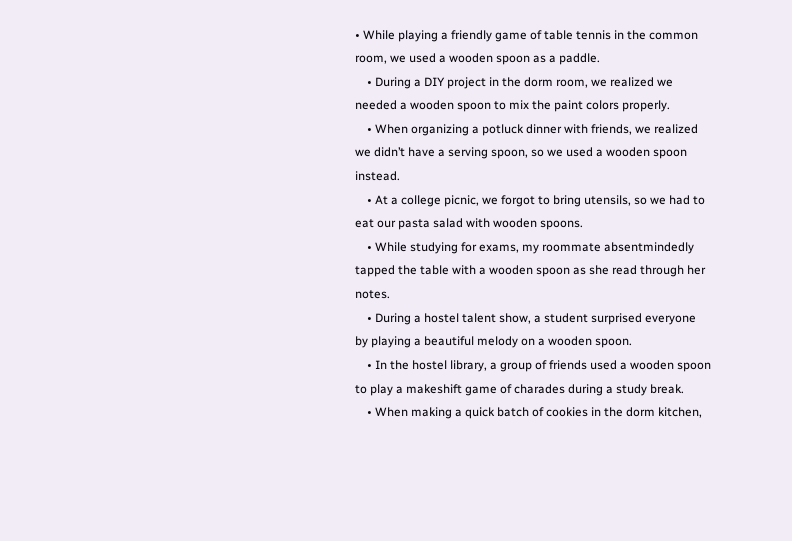• While playing a friendly game of table tennis in the common room, we used a wooden spoon as a paddle.
    • During a DIY project in the dorm room, we realized we needed a wooden spoon to mix the paint colors properly.
    • When organizing a potluck dinner with friends, we realized we didn’t have a serving spoon, so we used a wooden spoon instead.
    • At a college picnic, we forgot to bring utensils, so we had to eat our pasta salad with wooden spoons.
    • While studying for exams, my roommate absentmindedly tapped the table with a wooden spoon as she read through her notes.
    • During a hostel talent show, a student surprised everyone by playing a beautiful melody on a wooden spoon.
    • In the hostel library, a group of friends used a wooden spoon to play a makeshift game of charades during a study break.
    • When making a quick batch of cookies in the dorm kitchen,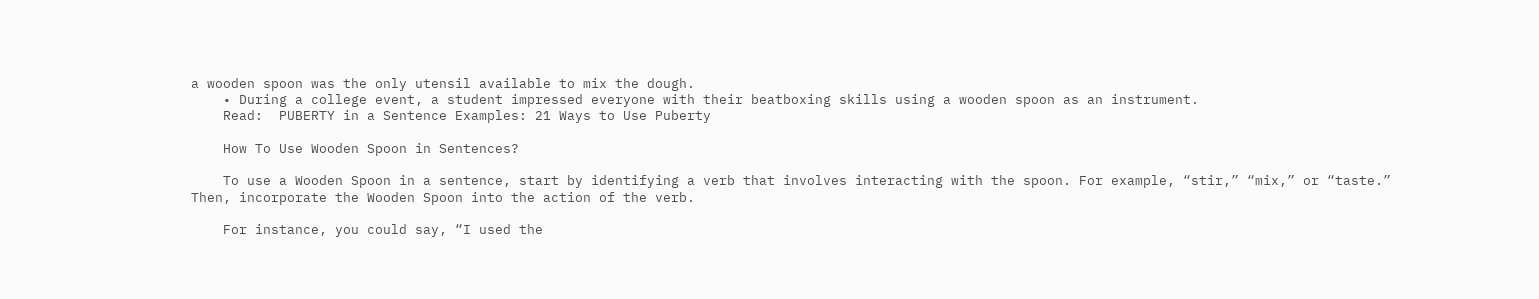a wooden spoon was the only utensil available to mix the dough.
    • During a college event, a student impressed everyone with their beatboxing skills using a wooden spoon as an instrument.
    Read:  PUBERTY in a Sentence Examples: 21 Ways to Use Puberty

    How To Use Wooden Spoon in Sentences?

    To use a Wooden Spoon in a sentence, start by identifying a verb that involves interacting with the spoon. For example, “stir,” “mix,” or “taste.” Then, incorporate the Wooden Spoon into the action of the verb.

    For instance, you could say, “I used the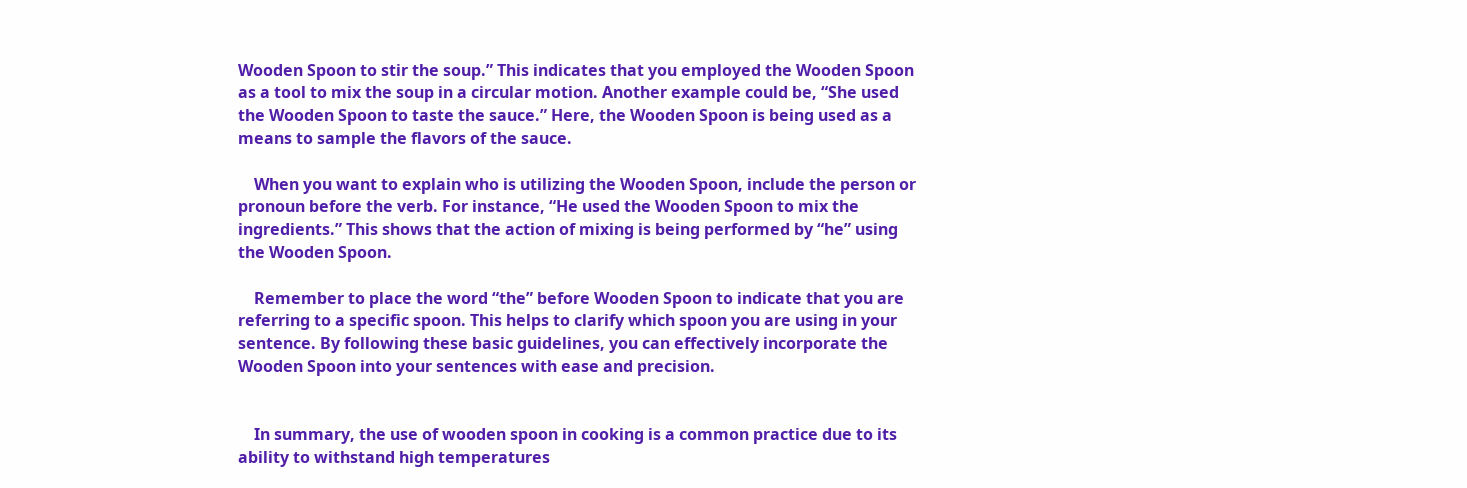Wooden Spoon to stir the soup.” This indicates that you employed the Wooden Spoon as a tool to mix the soup in a circular motion. Another example could be, “She used the Wooden Spoon to taste the sauce.” Here, the Wooden Spoon is being used as a means to sample the flavors of the sauce.

    When you want to explain who is utilizing the Wooden Spoon, include the person or pronoun before the verb. For instance, “He used the Wooden Spoon to mix the ingredients.” This shows that the action of mixing is being performed by “he” using the Wooden Spoon.

    Remember to place the word “the” before Wooden Spoon to indicate that you are referring to a specific spoon. This helps to clarify which spoon you are using in your sentence. By following these basic guidelines, you can effectively incorporate the Wooden Spoon into your sentences with ease and precision.


    In summary, the use of wooden spoon in cooking is a common practice due to its ability to withstand high temperatures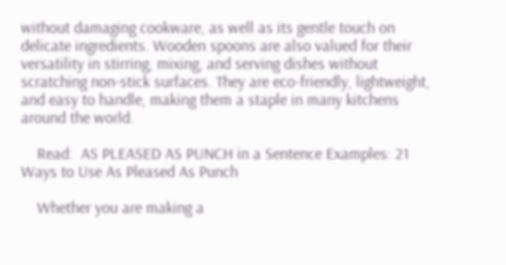without damaging cookware, as well as its gentle touch on delicate ingredients. Wooden spoons are also valued for their versatility in stirring, mixing, and serving dishes without scratching non-stick surfaces. They are eco-friendly, lightweight, and easy to handle, making them a staple in many kitchens around the world.

    Read:  AS PLEASED AS PUNCH in a Sentence Examples: 21 Ways to Use As Pleased As Punch

    Whether you are making a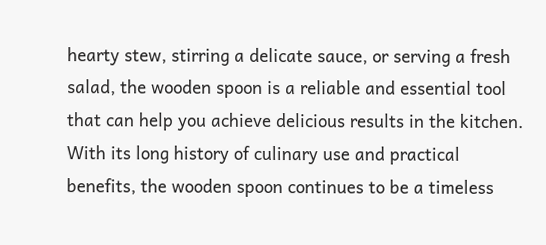hearty stew, stirring a delicate sauce, or serving a fresh salad, the wooden spoon is a reliable and essential tool that can help you achieve delicious results in the kitchen. With its long history of culinary use and practical benefits, the wooden spoon continues to be a timeless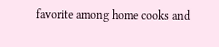favorite among home cooks and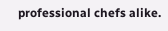professional chefs alike.